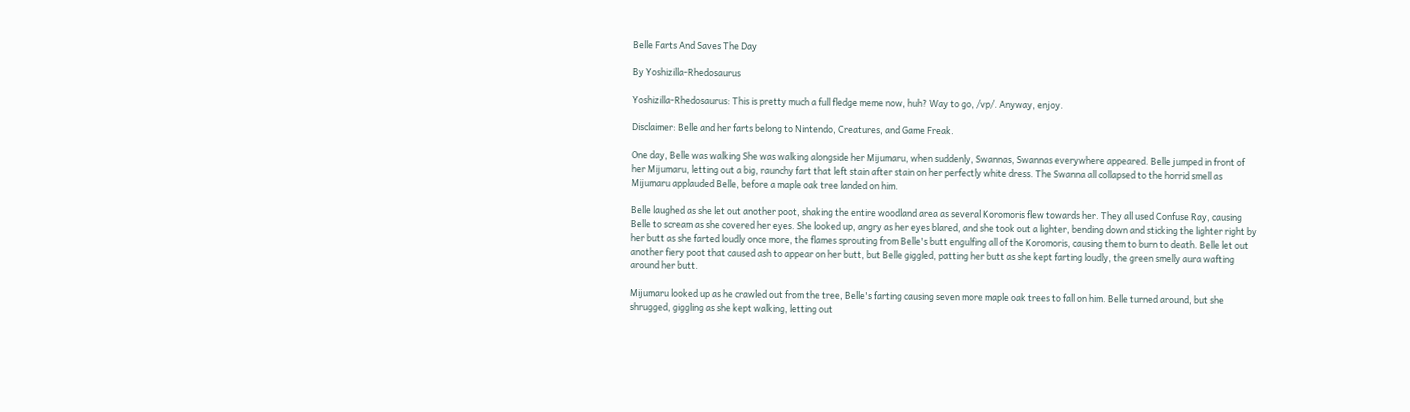Belle Farts And Saves The Day

By Yoshizilla-Rhedosaurus

Yoshizilla-Rhedosaurus: This is pretty much a full fledge meme now, huh? Way to go, /vp/. Anyway, enjoy.

Disclaimer: Belle and her farts belong to Nintendo, Creatures, and Game Freak.

One day, Belle was walking She was walking alongside her Mijumaru, when suddenly, Swannas, Swannas everywhere appeared. Belle jumped in front of her Mijumaru, letting out a big, raunchy fart that left stain after stain on her perfectly white dress. The Swanna all collapsed to the horrid smell as Mijumaru applauded Belle, before a maple oak tree landed on him.

Belle laughed as she let out another poot, shaking the entire woodland area as several Koromoris flew towards her. They all used Confuse Ray, causing Belle to scream as she covered her eyes. She looked up, angry as her eyes blared, and she took out a lighter, bending down and sticking the lighter right by her butt as she farted loudly once more, the flames sprouting from Belle's butt engulfing all of the Koromoris, causing them to burn to death. Belle let out another fiery poot that caused ash to appear on her butt, but Belle giggled, patting her butt as she kept farting loudly, the green smelly aura wafting around her butt.

Mijumaru looked up as he crawled out from the tree, Belle's farting causing seven more maple oak trees to fall on him. Belle turned around, but she shrugged, giggling as she kept walking, letting out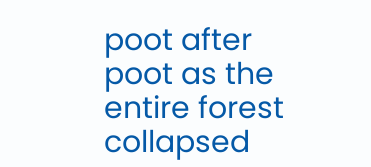poot after poot as the entire forest collapsed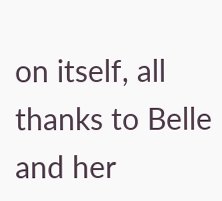on itself, all thanks to Belle and her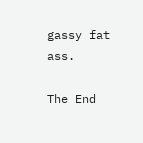gassy fat ass.

The End